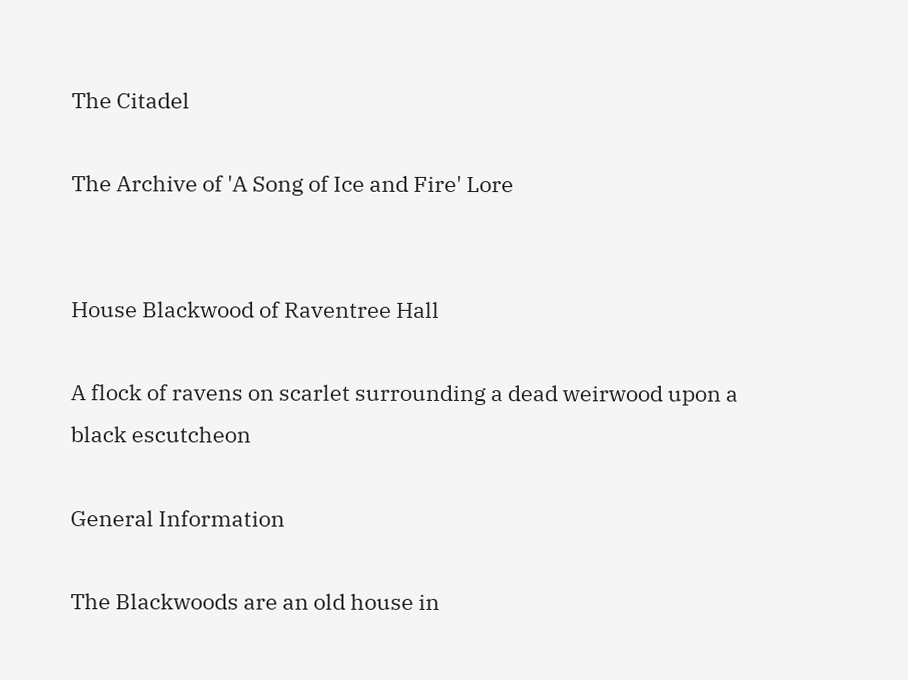The Citadel

The Archive of 'A Song of Ice and Fire' Lore


House Blackwood of Raventree Hall

A flock of ravens on scarlet surrounding a dead weirwood upon a black escutcheon

General Information

The Blackwoods are an old house in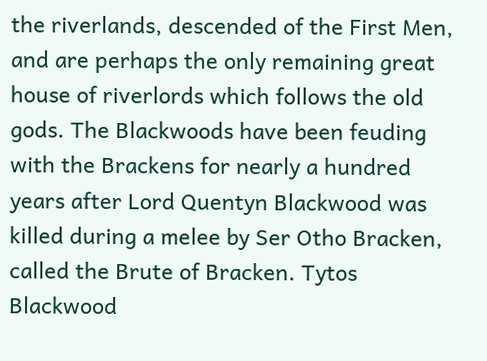the riverlands, descended of the First Men, and are perhaps the only remaining great house of riverlords which follows the old gods. The Blackwoods have been feuding with the Brackens for nearly a hundred years after Lord Quentyn Blackwood was killed during a melee by Ser Otho Bracken, called the Brute of Bracken. Tytos Blackwood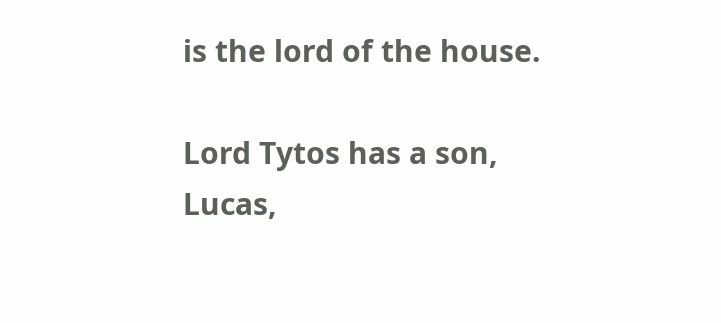is the lord of the house.

Lord Tytos has a son, Lucas,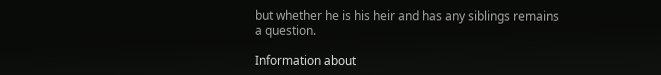but whether he is his heir and has any siblings remains a question.

Information about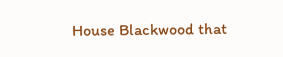House Blackwood that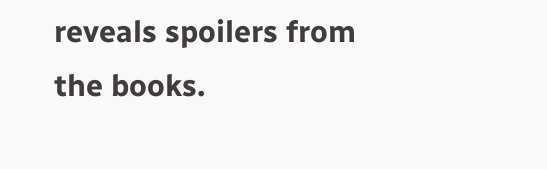reveals spoilers from the books.